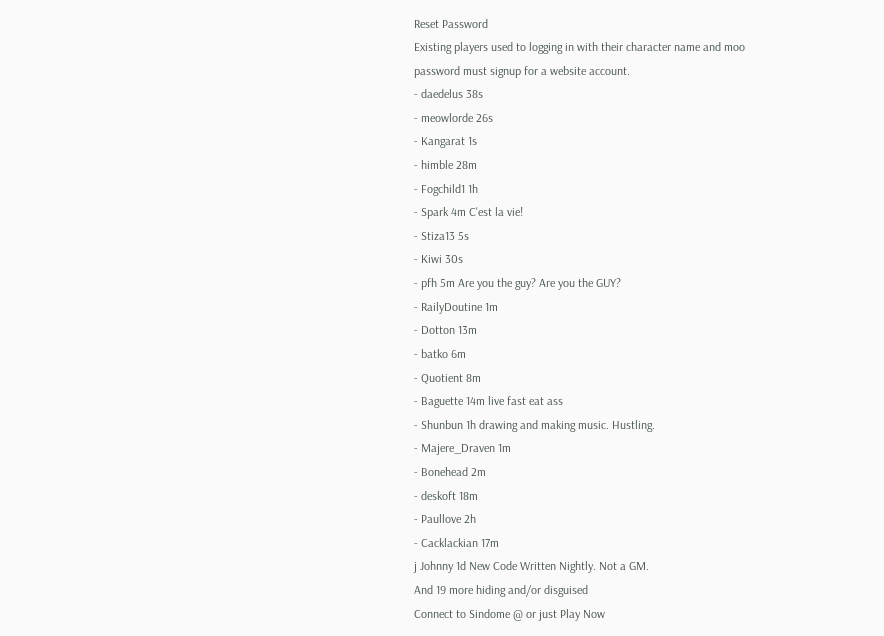Reset Password
Existing players used to logging in with their character name and moo password must signup for a website account.
- daedelus 38s
- meowlorde 26s
- Kangarat 1s
- himble 28m
- Fogchild1 1h
- Spark 4m C'est la vie!
- Stiza13 5s
- Kiwi 30s
- pfh 5m Are you the guy? Are you the GUY?
- RailyDoutine 1m
- Dotton 13m
- batko 6m
- Quotient 8m
- Baguette 14m live fast eat ass
- Shunbun 1h drawing and making music. Hustling.
- Majere_Draven 1m
- Bonehead 2m
- deskoft 18m
- Paullove 2h
- Cacklackian 17m
j Johnny 1d New Code Written Nightly. Not a GM.
And 19 more hiding and/or disguised
Connect to Sindome @ or just Play Now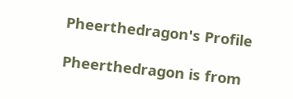Pheerthedragon's Profile

Pheerthedragon is from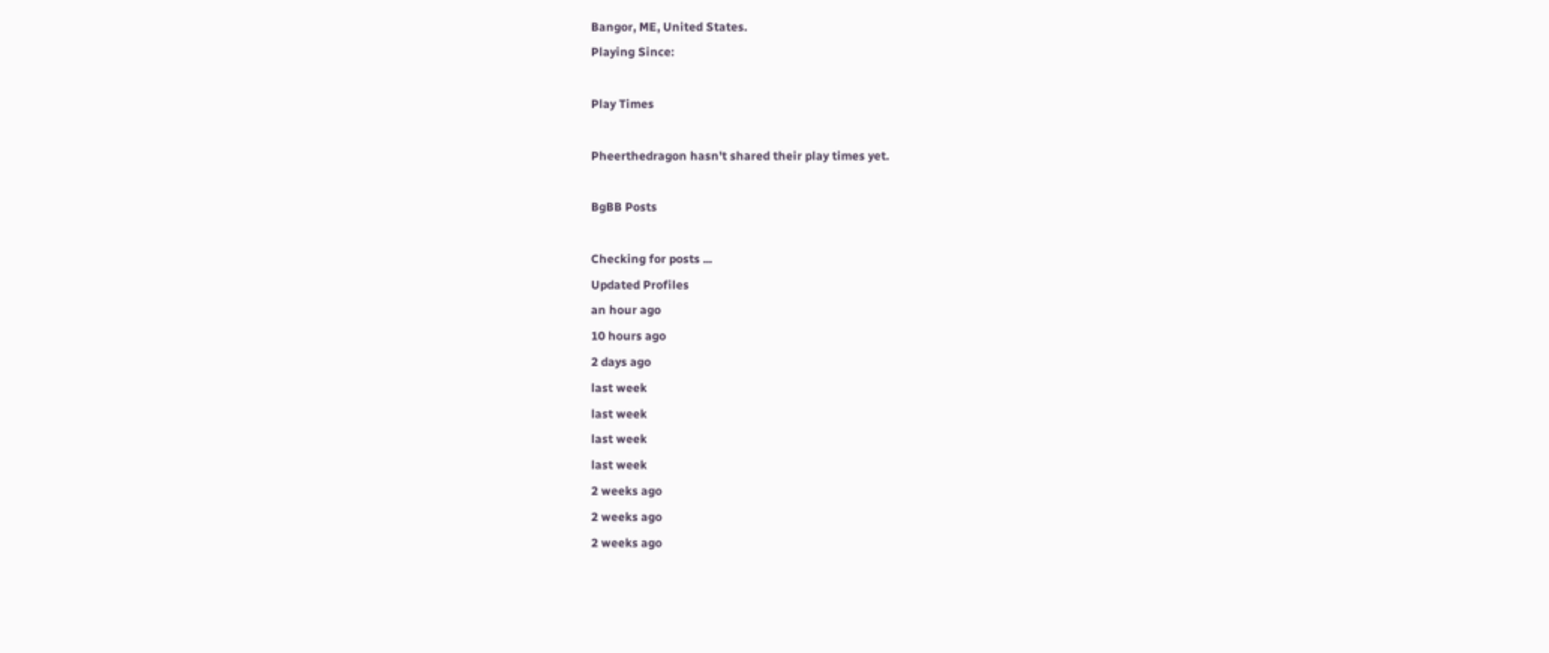Bangor, ME, United States.
Playing Since:

Play Times

Pheerthedragon hasn't shared their play times yet.

BgBB Posts

Checking for posts ...
Updated Profiles
an hour ago
10 hours ago
2 days ago
last week
last week
last week
last week
2 weeks ago
2 weeks ago
2 weeks ago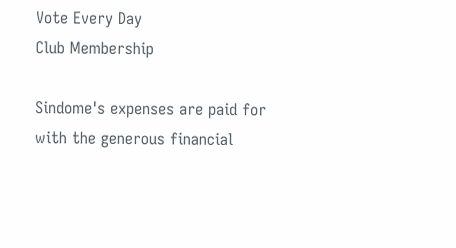Vote Every Day
Club Membership

Sindome's expenses are paid for with the generous financial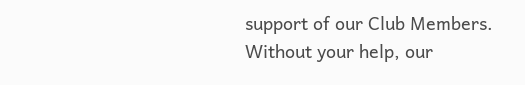support of our Club Members. Without your help, our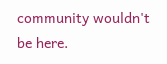community wouldn't be here.